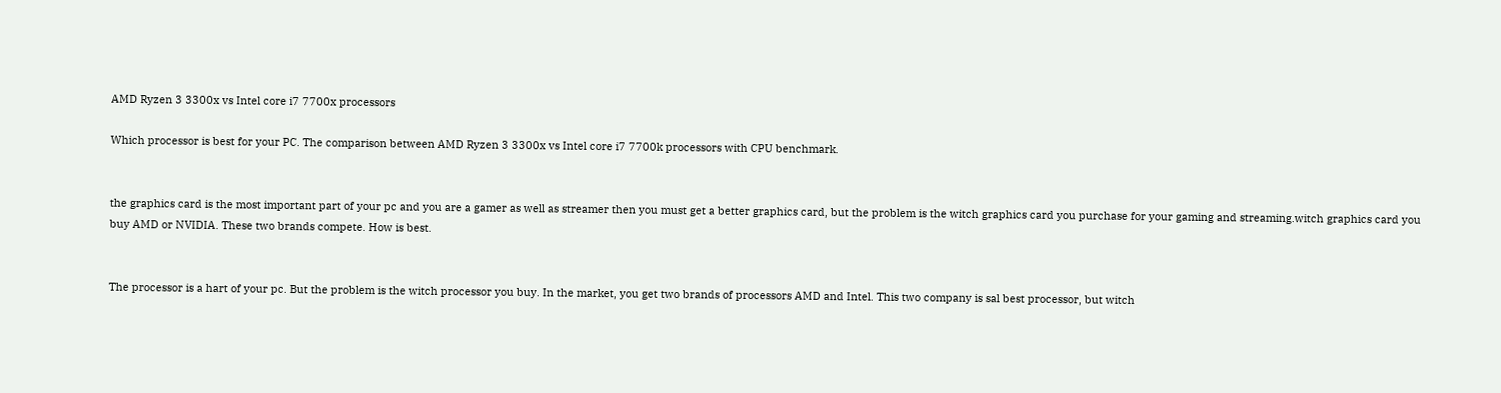AMD Ryzen 3 3300x vs Intel core i7 7700x processors

Which processor is best for your PC. The comparison between AMD Ryzen 3 3300x vs Intel core i7 7700k processors with CPU benchmark.


the graphics card is the most important part of your pc and you are a gamer as well as streamer then you must get a better graphics card, but the problem is the witch graphics card you purchase for your gaming and streaming.witch graphics card you buy AMD or NVIDIA. These two brands compete. How is best.


The processor is a hart of your pc. But the problem is the witch processor you buy. In the market, you get two brands of processors AMD and Intel. This two company is sal best processor, but witch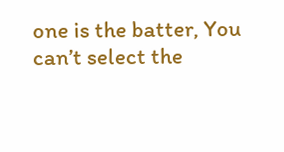one is the batter, You can’t select the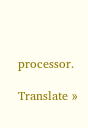processor.

Translate »